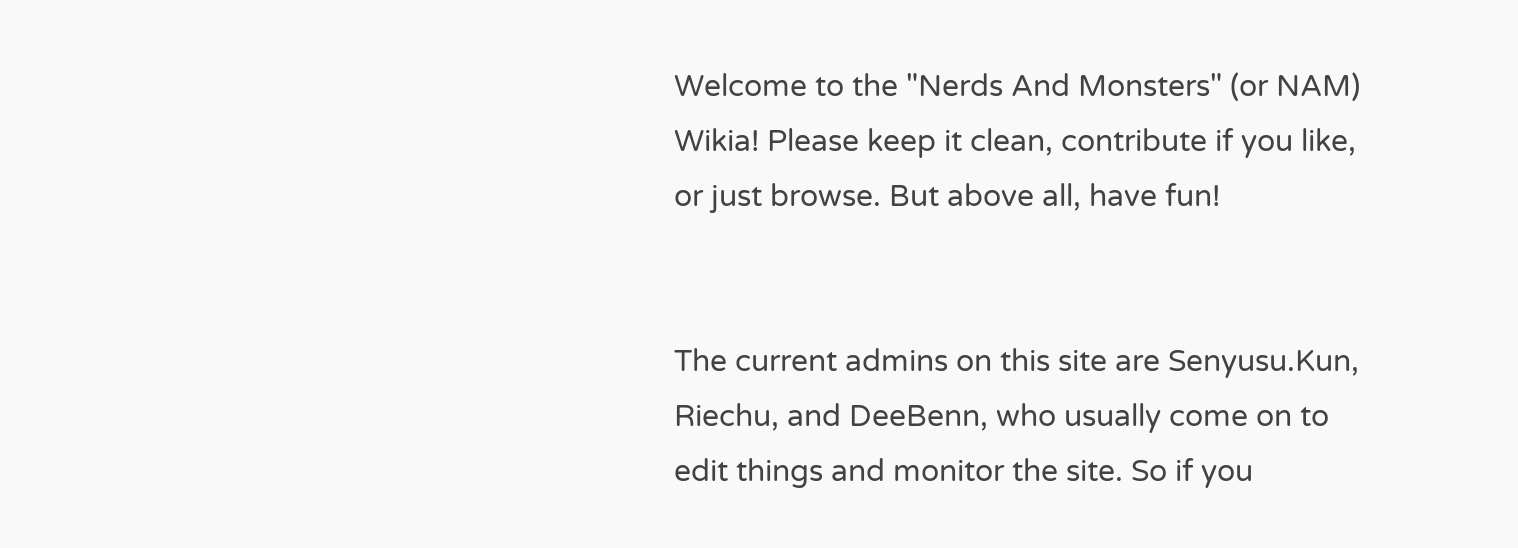Welcome to the "Nerds And Monsters" (or NAM) Wikia! Please keep it clean, contribute if you like, or just browse. But above all, have fun!


The current admins on this site are Senyusu.Kun, Riechu, and DeeBenn, who usually come on to edit things and monitor the site. So if you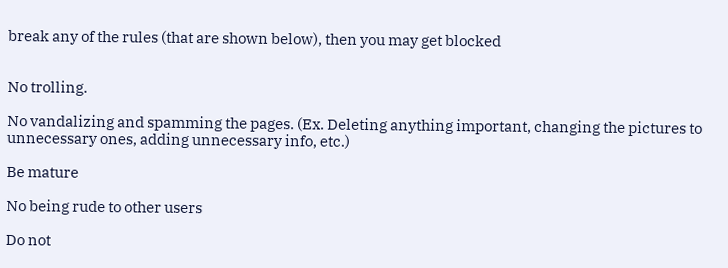break any of the rules (that are shown below), then you may get blocked


No trolling.

No vandalizing and spamming the pages. (Ex. Deleting anything important, changing the pictures to unnecessary ones, adding unnecessary info, etc.)

Be mature

No being rude to other users

Do not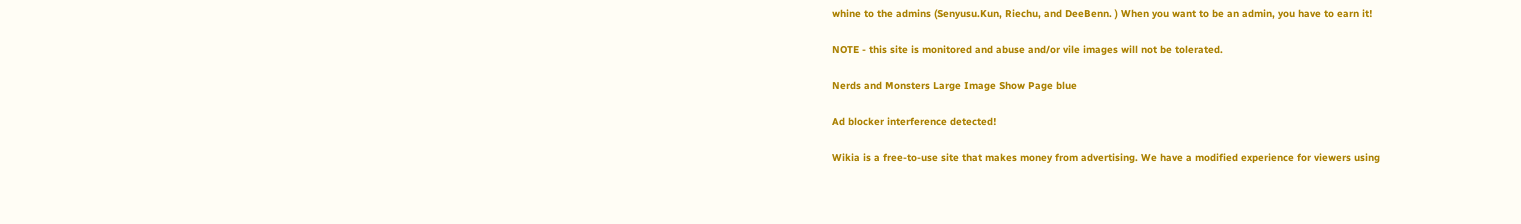whine to the admins (Senyusu.Kun, Riechu, and DeeBenn. ) When you want to be an admin, you have to earn it!

NOTE - this site is monitored and abuse and/or vile images will not be tolerated.

Nerds and Monsters Large Image Show Page blue

Ad blocker interference detected!

Wikia is a free-to-use site that makes money from advertising. We have a modified experience for viewers using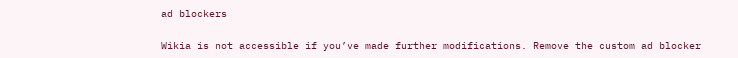ad blockers

Wikia is not accessible if you’ve made further modifications. Remove the custom ad blocker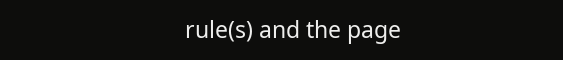rule(s) and the page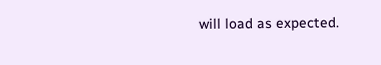will load as expected.